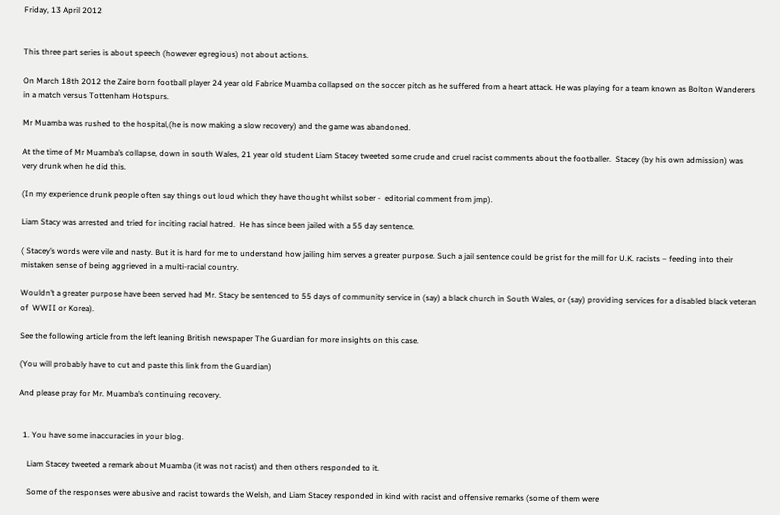Friday, 13 April 2012


This three part series is about speech (however egregious) not about actions.

On March 18th 2012 the Zaire born football player 24 year old Fabrice Muamba collapsed on the soccer pitch as he suffered from a heart attack. He was playing for a team known as Bolton Wanderers in a match versus Tottenham Hotspurs.

Mr Muamba was rushed to the hospital,(he is now making a slow recovery) and the game was abandoned.

At the time of Mr Muamba’s collapse, down in south Wales, 21 year old student Liam Stacey tweeted some crude and cruel racist comments about the footballer.  Stacey (by his own admission) was very drunk when he did this.

(In my experience drunk people often say things out loud which they have thought whilst sober -  editorial comment from jmp).

Liam Stacy was arrested and tried for inciting racial hatred.  He has since been jailed with a 55 day sentence.

( Stacey’s words were vile and nasty. But it is hard for me to understand how jailing him serves a greater purpose. Such a jail sentence could be grist for the mill for U.K. racists – feeding into their mistaken sense of being aggrieved in a multi-racial country.

Wouldn’t a greater purpose have been served had Mr. Stacy be sentenced to 55 days of community service in (say) a black church in South Wales, or (say) providing services for a disabled black veteran of  WWII or Korea).

See the following article from the left leaning British newspaper The Guardian for more insights on this case.

(You will probably have to cut and paste this link from the Guardian)

And please pray for Mr. Muamba’s continuing recovery.


  1. You have some inaccuracies in your blog.

    Liam Stacey tweeted a remark about Muamba (it was not racist) and then others responded to it.

    Some of the responses were abusive and racist towards the Welsh, and Liam Stacey responded in kind with racist and offensive remarks (some of them were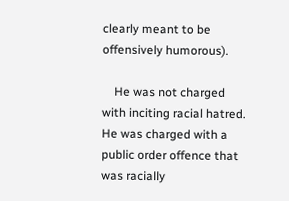clearly meant to be offensively humorous).

    He was not charged with inciting racial hatred. He was charged with a public order offence that was racially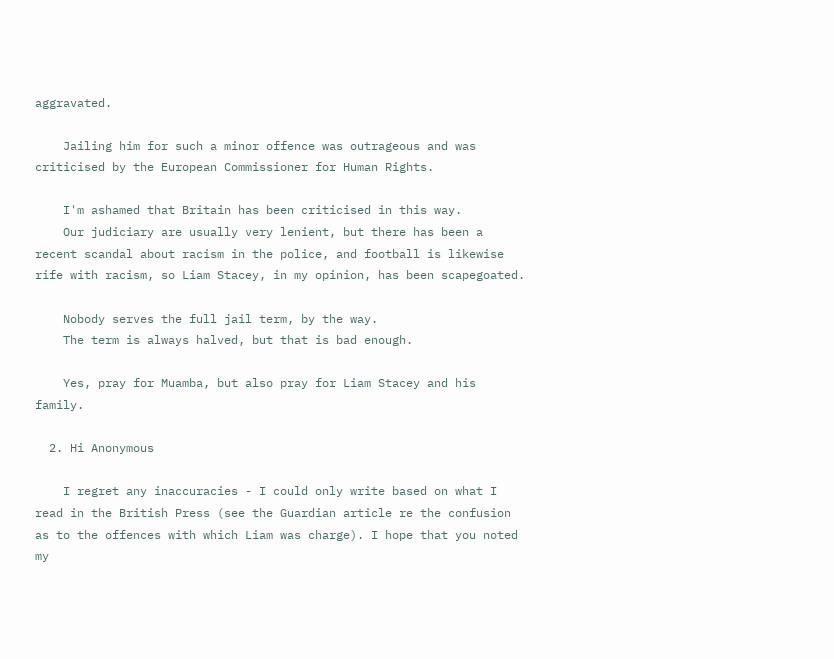aggravated.

    Jailing him for such a minor offence was outrageous and was criticised by the European Commissioner for Human Rights.

    I'm ashamed that Britain has been criticised in this way.
    Our judiciary are usually very lenient, but there has been a recent scandal about racism in the police, and football is likewise rife with racism, so Liam Stacey, in my opinion, has been scapegoated.

    Nobody serves the full jail term, by the way.
    The term is always halved, but that is bad enough.

    Yes, pray for Muamba, but also pray for Liam Stacey and his family.

  2. Hi Anonymous

    I regret any inaccuracies - I could only write based on what I read in the British Press (see the Guardian article re the confusion as to the offences with which Liam was charge). I hope that you noted my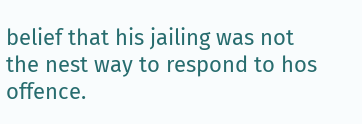belief that his jailing was not the nest way to respond to hos offence.